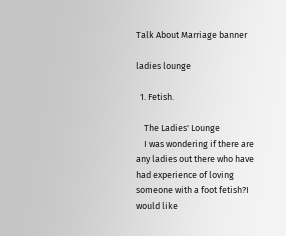Talk About Marriage banner

ladies lounge

  1. Fetish.

    The Ladies' Lounge
    I was wondering if there are any ladies out there who have had experience of loving someone with a foot fetish?I would like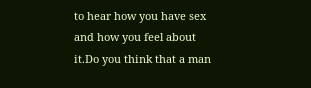to hear how you have sex and how you feel about it.Do you think that a man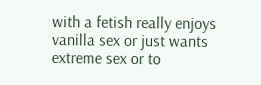with a fetish really enjoys vanilla sex or just wants extreme sex or to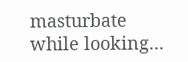masturbate while looking...